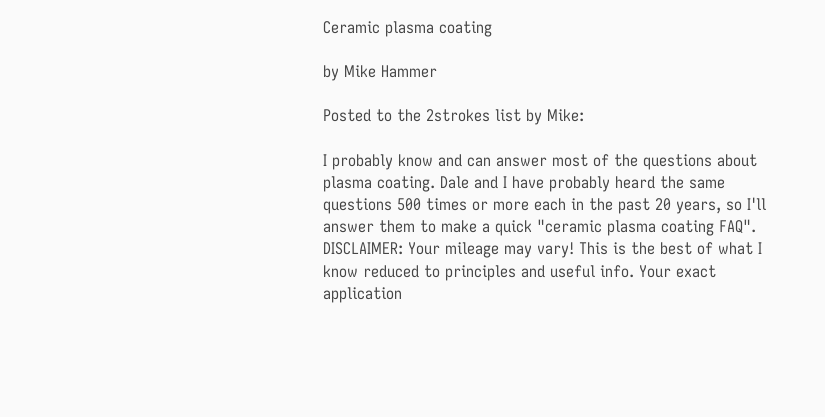Ceramic plasma coating

by Mike Hammer

Posted to the 2strokes list by Mike:

I probably know and can answer most of the questions about plasma coating. Dale and I have probably heard the same questions 500 times or more each in the past 20 years, so I'll answer them to make a quick "ceramic plasma coating FAQ". DISCLAIMER: Your mileage may vary! This is the best of what I know reduced to principles and useful info. Your exact application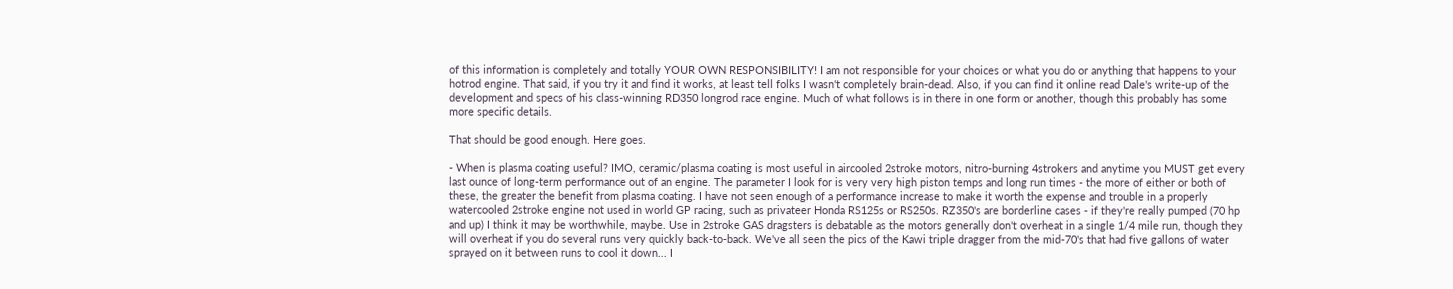of this information is completely and totally YOUR OWN RESPONSIBILITY! I am not responsible for your choices or what you do or anything that happens to your hotrod engine. That said, if you try it and find it works, at least tell folks I wasn't completely brain-dead. Also, if you can find it online read Dale's write-up of the development and specs of his class-winning RD350 longrod race engine. Much of what follows is in there in one form or another, though this probably has some more specific details.

That should be good enough. Here goes.

- When is plasma coating useful? IMO, ceramic/plasma coating is most useful in aircooled 2stroke motors, nitro-burning 4strokers and anytime you MUST get every last ounce of long-term performance out of an engine. The parameter I look for is very very high piston temps and long run times - the more of either or both of these, the greater the benefit from plasma coating. I have not seen enough of a performance increase to make it worth the expense and trouble in a properly watercooled 2stroke engine not used in world GP racing, such as privateer Honda RS125s or RS250s. RZ350's are borderline cases - if they're really pumped (70 hp and up) I think it may be worthwhile, maybe. Use in 2stroke GAS dragsters is debatable as the motors generally don't overheat in a single 1/4 mile run, though they will overheat if you do several runs very quickly back-to-back. We've all seen the pics of the Kawi triple dragger from the mid-70's that had five gallons of water sprayed on it between runs to cool it down... I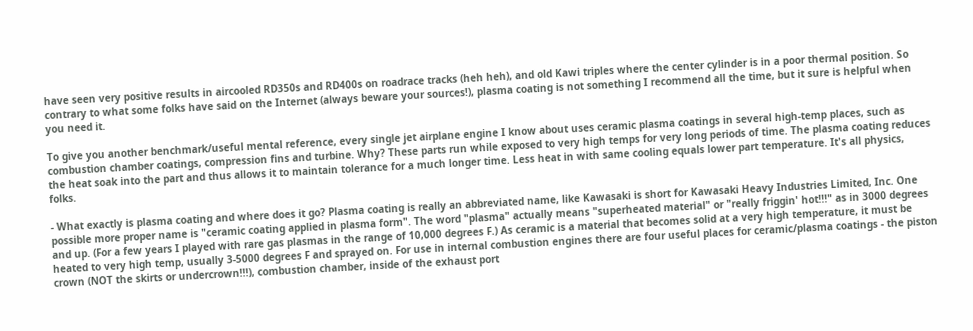have seen very positive results in aircooled RD350s and RD400s on roadrace tracks (heh heh), and old Kawi triples where the center cylinder is in a poor thermal position. So contrary to what some folks have said on the Internet (always beware your sources!), plasma coating is not something I recommend all the time, but it sure is helpful when you need it.

To give you another benchmark/useful mental reference, every single jet airplane engine I know about uses ceramic plasma coatings in several high-temp places, such as combustion chamber coatings, compression fins and turbine. Why? These parts run while exposed to very high temps for very long periods of time. The plasma coating reduces the heat soak into the part and thus allows it to maintain tolerance for a much longer time. Less heat in with same cooling equals lower part temperature. It's all physics, folks.

- What exactly is plasma coating and where does it go? Plasma coating is really an abbreviated name, like Kawasaki is short for Kawasaki Heavy Industries Limited, Inc. One possible more proper name is "ceramic coating applied in plasma form". The word "plasma" actually means "superheated material" or "really friggin' hot!!!" as in 3000 degrees and up. (For a few years I played with rare gas plasmas in the range of 10,000 degrees F.) As ceramic is a material that becomes solid at a very high temperature, it must be heated to very high temp, usually 3-5000 degrees F and sprayed on. For use in internal combustion engines there are four useful places for ceramic/plasma coatings - the piston crown (NOT the skirts or undercrown!!!), combustion chamber, inside of the exhaust port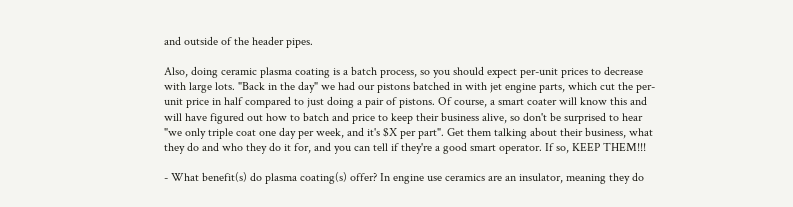and outside of the header pipes.

Also, doing ceramic plasma coating is a batch process, so you should expect per-unit prices to decrease with large lots. "Back in the day" we had our pistons batched in with jet engine parts, which cut the per-unit price in half compared to just doing a pair of pistons. Of course, a smart coater will know this and will have figured out how to batch and price to keep their business alive, so don't be surprised to hear "we only triple coat one day per week, and it's $X per part". Get them talking about their business, what they do and who they do it for, and you can tell if they're a good smart operator. If so, KEEP THEM!!!

- What benefit(s) do plasma coating(s) offer? In engine use ceramics are an insulator, meaning they do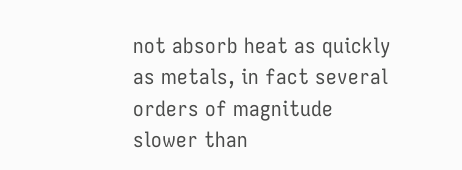not absorb heat as quickly as metals, in fact several orders of magnitude slower than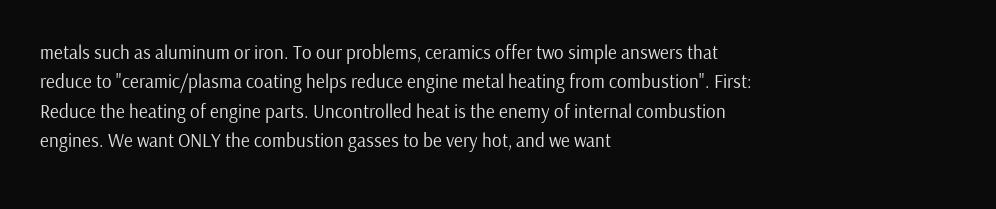metals such as aluminum or iron. To our problems, ceramics offer two simple answers that reduce to "ceramic/plasma coating helps reduce engine metal heating from combustion". First: Reduce the heating of engine parts. Uncontrolled heat is the enemy of internal combustion engines. We want ONLY the combustion gasses to be very hot, and we want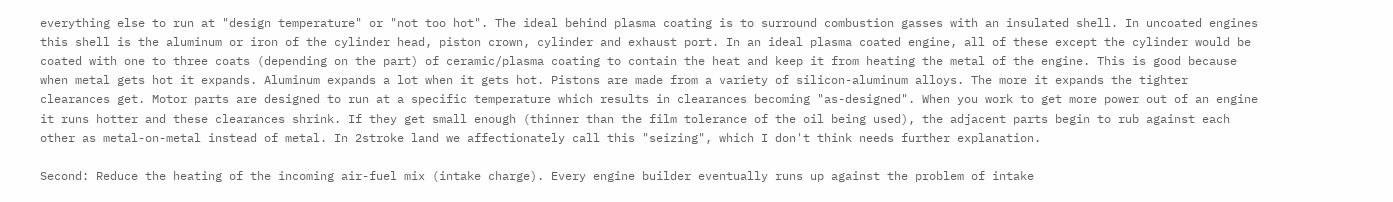everything else to run at "design temperature" or "not too hot". The ideal behind plasma coating is to surround combustion gasses with an insulated shell. In uncoated engines this shell is the aluminum or iron of the cylinder head, piston crown, cylinder and exhaust port. In an ideal plasma coated engine, all of these except the cylinder would be coated with one to three coats (depending on the part) of ceramic/plasma coating to contain the heat and keep it from heating the metal of the engine. This is good because when metal gets hot it expands. Aluminum expands a lot when it gets hot. Pistons are made from a variety of silicon-aluminum alloys. The more it expands the tighter clearances get. Motor parts are designed to run at a specific temperature which results in clearances becoming "as-designed". When you work to get more power out of an engine it runs hotter and these clearances shrink. If they get small enough (thinner than the film tolerance of the oil being used), the adjacent parts begin to rub against each other as metal-on-metal instead of metal. In 2stroke land we affectionately call this "seizing", which I don't think needs further explanation.

Second: Reduce the heating of the incoming air-fuel mix (intake charge). Every engine builder eventually runs up against the problem of intake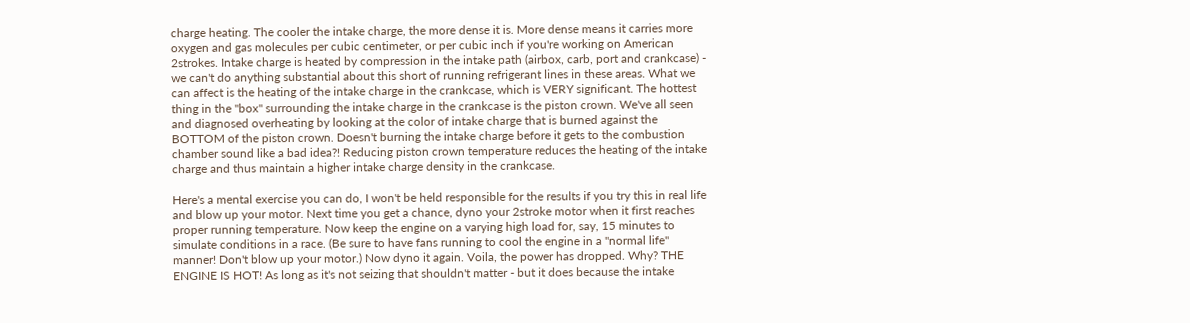charge heating. The cooler the intake charge, the more dense it is. More dense means it carries more oxygen and gas molecules per cubic centimeter, or per cubic inch if you're working on American 2strokes. Intake charge is heated by compression in the intake path (airbox, carb, port and crankcase) - we can't do anything substantial about this short of running refrigerant lines in these areas. What we can affect is the heating of the intake charge in the crankcase, which is VERY significant. The hottest thing in the "box" surrounding the intake charge in the crankcase is the piston crown. We've all seen and diagnosed overheating by looking at the color of intake charge that is burned against the BOTTOM of the piston crown. Doesn't burning the intake charge before it gets to the combustion chamber sound like a bad idea?! Reducing piston crown temperature reduces the heating of the intake charge and thus maintain a higher intake charge density in the crankcase.

Here's a mental exercise you can do, I won't be held responsible for the results if you try this in real life and blow up your motor. Next time you get a chance, dyno your 2stroke motor when it first reaches proper running temperature. Now keep the engine on a varying high load for, say, 15 minutes to simulate conditions in a race. (Be sure to have fans running to cool the engine in a "normal life" manner! Don't blow up your motor.) Now dyno it again. Voila, the power has dropped. Why? THE ENGINE IS HOT! As long as it's not seizing that shouldn't matter - but it does because the intake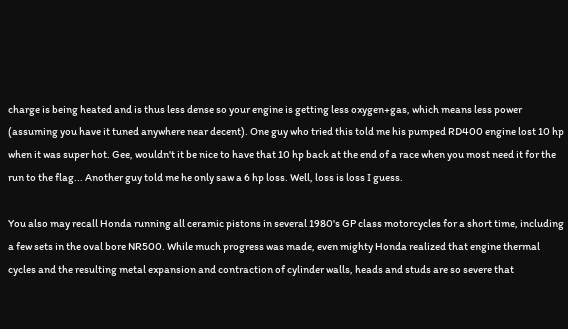charge is being heated and is thus less dense so your engine is getting less oxygen+gas, which means less power (assuming you have it tuned anywhere near decent). One guy who tried this told me his pumped RD400 engine lost 10 hp when it was super hot. Gee, wouldn't it be nice to have that 10 hp back at the end of a race when you most need it for the run to the flag... Another guy told me he only saw a 6 hp loss. Well, loss is loss I guess.

You also may recall Honda running all ceramic pistons in several 1980's GP class motorcycles for a short time, including a few sets in the oval bore NR500. While much progress was made, even mighty Honda realized that engine thermal cycles and the resulting metal expansion and contraction of cylinder walls, heads and studs are so severe that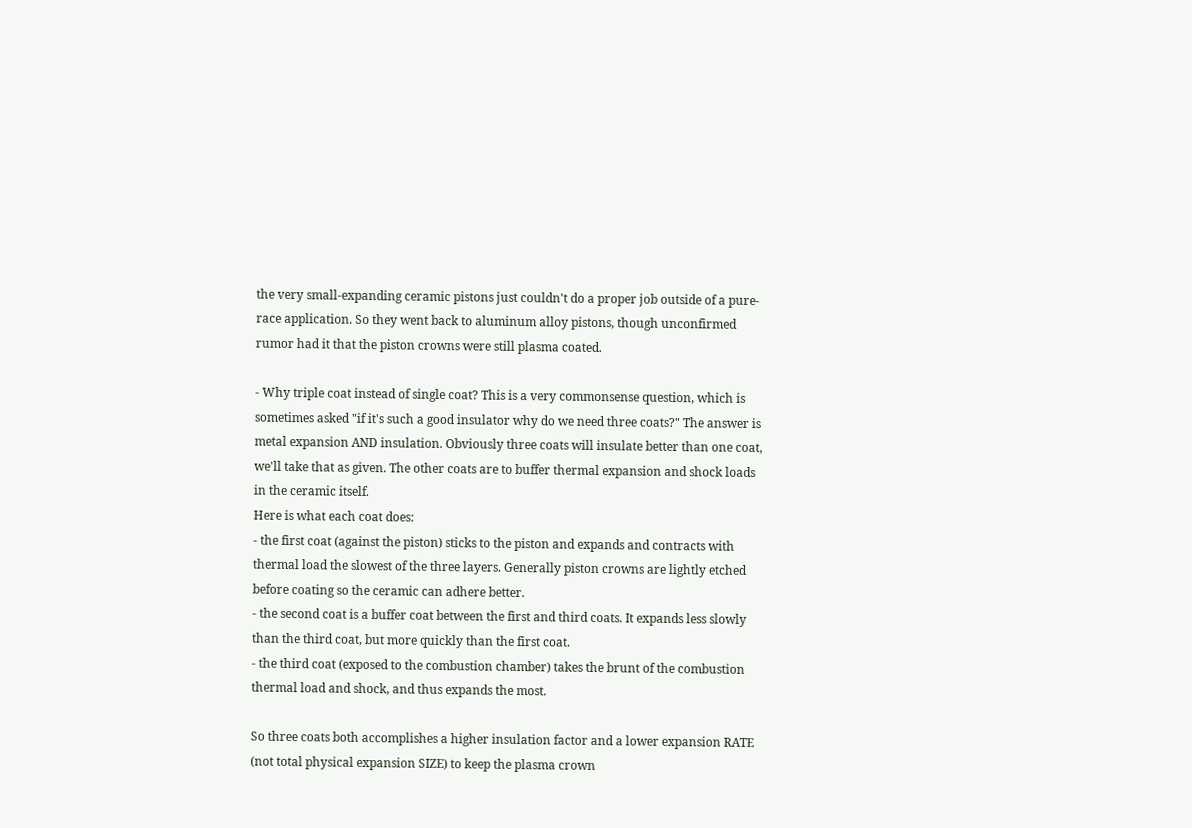the very small-expanding ceramic pistons just couldn't do a proper job outside of a pure-race application. So they went back to aluminum alloy pistons, though unconfirmed rumor had it that the piston crowns were still plasma coated.

- Why triple coat instead of single coat? This is a very commonsense question, which is sometimes asked "if it's such a good insulator why do we need three coats?" The answer is metal expansion AND insulation. Obviously three coats will insulate better than one coat, we'll take that as given. The other coats are to buffer thermal expansion and shock loads in the ceramic itself.
Here is what each coat does:
- the first coat (against the piston) sticks to the piston and expands and contracts with thermal load the slowest of the three layers. Generally piston crowns are lightly etched before coating so the ceramic can adhere better.
- the second coat is a buffer coat between the first and third coats. It expands less slowly than the third coat, but more quickly than the first coat.
- the third coat (exposed to the combustion chamber) takes the brunt of the combustion thermal load and shock, and thus expands the most.

So three coats both accomplishes a higher insulation factor and a lower expansion RATE (not total physical expansion SIZE) to keep the plasma crown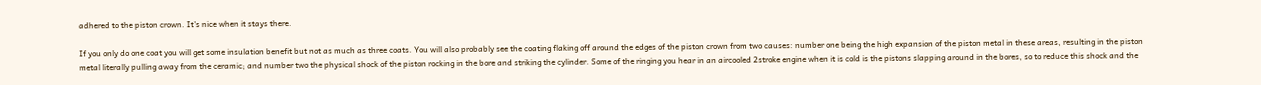adhered to the piston crown. It's nice when it stays there.

If you only do one coat you will get some insulation benefit but not as much as three coats. You will also probably see the coating flaking off around the edges of the piston crown from two causes: number one being the high expansion of the piston metal in these areas, resulting in the piston metal literally pulling away from the ceramic; and number two the physical shock of the piston rocking in the bore and striking the cylinder. Some of the ringing you hear in an aircooled 2stroke engine when it is cold is the pistons slapping around in the bores, so to reduce this shock and the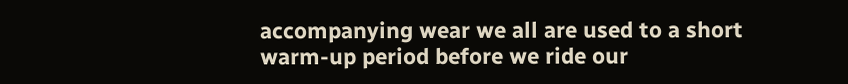accompanying wear we all are used to a short warm-up period before we ride our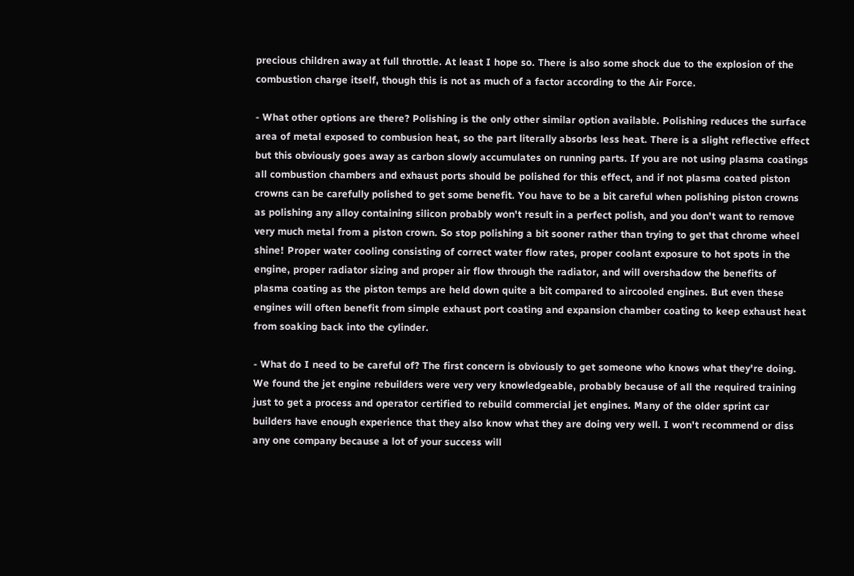precious children away at full throttle. At least I hope so. There is also some shock due to the explosion of the combustion charge itself, though this is not as much of a factor according to the Air Force.

- What other options are there? Polishing is the only other similar option available. Polishing reduces the surface area of metal exposed to combusion heat, so the part literally absorbs less heat. There is a slight reflective effect but this obviously goes away as carbon slowly accumulates on running parts. If you are not using plasma coatings all combustion chambers and exhaust ports should be polished for this effect, and if not plasma coated piston crowns can be carefully polished to get some benefit. You have to be a bit careful when polishing piston crowns as polishing any alloy containing silicon probably won't result in a perfect polish, and you don't want to remove very much metal from a piston crown. So stop polishing a bit sooner rather than trying to get that chrome wheel shine! Proper water cooling consisting of correct water flow rates, proper coolant exposure to hot spots in the engine, proper radiator sizing and proper air flow through the radiator, and will overshadow the benefits of plasma coating as the piston temps are held down quite a bit compared to aircooled engines. But even these engines will often benefit from simple exhaust port coating and expansion chamber coating to keep exhaust heat from soaking back into the cylinder.

- What do I need to be careful of? The first concern is obviously to get someone who knows what they're doing. We found the jet engine rebuilders were very very knowledgeable, probably because of all the required training just to get a process and operator certified to rebuild commercial jet engines. Many of the older sprint car builders have enough experience that they also know what they are doing very well. I won't recommend or diss any one company because a lot of your success will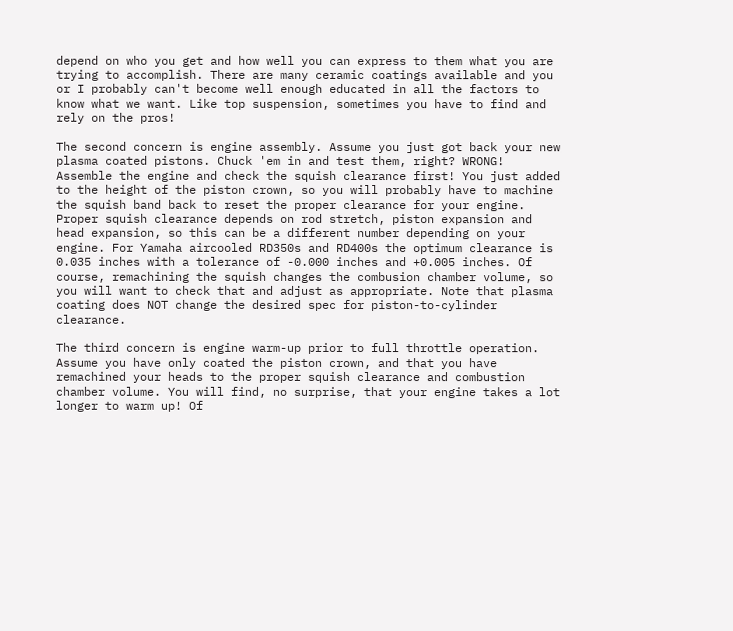depend on who you get and how well you can express to them what you are trying to accomplish. There are many ceramic coatings available and you or I probably can't become well enough educated in all the factors to know what we want. Like top suspension, sometimes you have to find and rely on the pros!

The second concern is engine assembly. Assume you just got back your new plasma coated pistons. Chuck 'em in and test them, right? WRONG! Assemble the engine and check the squish clearance first! You just added to the height of the piston crown, so you will probably have to machine the squish band back to reset the proper clearance for your engine. Proper squish clearance depends on rod stretch, piston expansion and head expansion, so this can be a different number depending on your engine. For Yamaha aircooled RD350s and RD400s the optimum clearance is 0.035 inches with a tolerance of -0.000 inches and +0.005 inches. Of course, remachining the squish changes the combusion chamber volume, so you will want to check that and adjust as appropriate. Note that plasma coating does NOT change the desired spec for piston-to-cylinder clearance.

The third concern is engine warm-up prior to full throttle operation. Assume you have only coated the piston crown, and that you have remachined your heads to the proper squish clearance and combustion chamber volume. You will find, no surprise, that your engine takes a lot longer to warm up! Of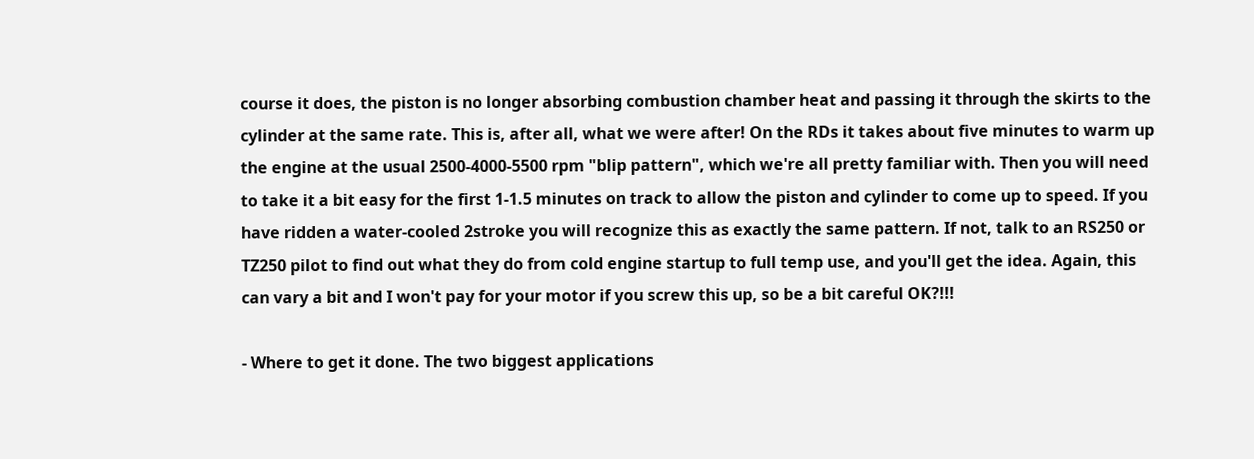course it does, the piston is no longer absorbing combustion chamber heat and passing it through the skirts to the cylinder at the same rate. This is, after all, what we were after! On the RDs it takes about five minutes to warm up the engine at the usual 2500-4000-5500 rpm "blip pattern", which we're all pretty familiar with. Then you will need to take it a bit easy for the first 1-1.5 minutes on track to allow the piston and cylinder to come up to speed. If you have ridden a water-cooled 2stroke you will recognize this as exactly the same pattern. If not, talk to an RS250 or TZ250 pilot to find out what they do from cold engine startup to full temp use, and you'll get the idea. Again, this can vary a bit and I won't pay for your motor if you screw this up, so be a bit careful OK?!!!

- Where to get it done. The two biggest applications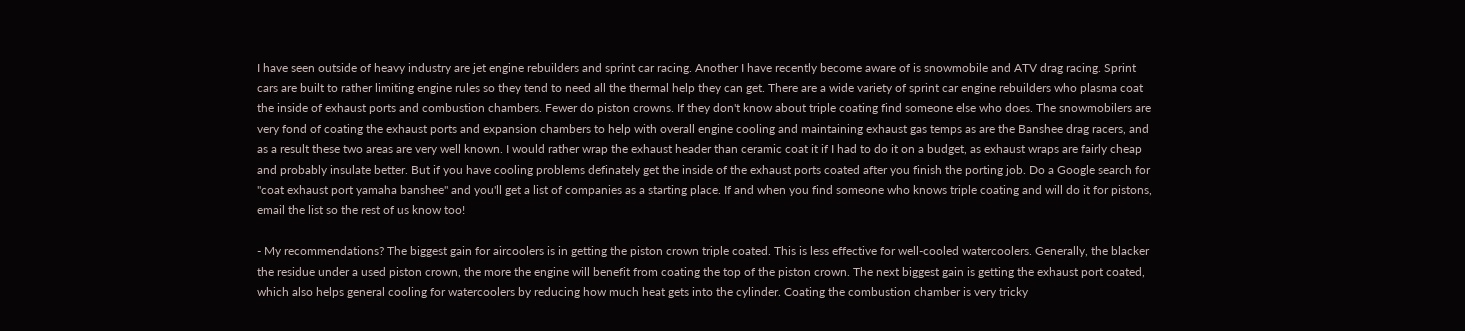I have seen outside of heavy industry are jet engine rebuilders and sprint car racing. Another I have recently become aware of is snowmobile and ATV drag racing. Sprint cars are built to rather limiting engine rules so they tend to need all the thermal help they can get. There are a wide variety of sprint car engine rebuilders who plasma coat the inside of exhaust ports and combustion chambers. Fewer do piston crowns. If they don't know about triple coating find someone else who does. The snowmobilers are very fond of coating the exhaust ports and expansion chambers to help with overall engine cooling and maintaining exhaust gas temps as are the Banshee drag racers, and as a result these two areas are very well known. I would rather wrap the exhaust header than ceramic coat it if I had to do it on a budget, as exhaust wraps are fairly cheap and probably insulate better. But if you have cooling problems definately get the inside of the exhaust ports coated after you finish the porting job. Do a Google search for "coat exhaust port yamaha banshee" and you'll get a list of companies as a starting place. If and when you find someone who knows triple coating and will do it for pistons, email the list so the rest of us know too!

- My recommendations? The biggest gain for aircoolers is in getting the piston crown triple coated. This is less effective for well-cooled watercoolers. Generally, the blacker the residue under a used piston crown, the more the engine will benefit from coating the top of the piston crown. The next biggest gain is getting the exhaust port coated, which also helps general cooling for watercoolers by reducing how much heat gets into the cylinder. Coating the combustion chamber is very tricky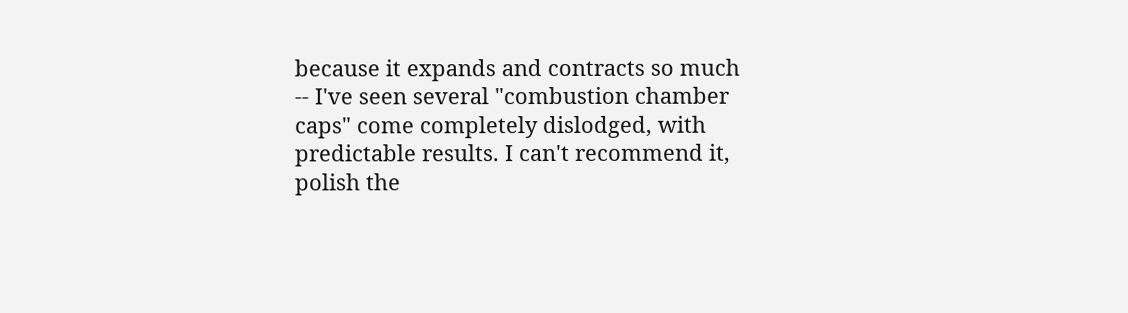because it expands and contracts so much -- I've seen several "combustion chamber caps" come completely dislodged, with predictable results. I can't recommend it, polish the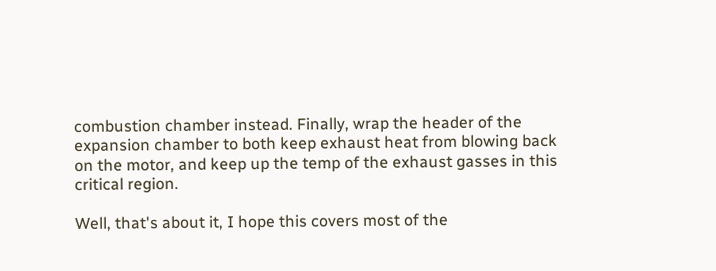combustion chamber instead. Finally, wrap the header of the expansion chamber to both keep exhaust heat from blowing back on the motor, and keep up the temp of the exhaust gasses in this critical region.

Well, that's about it, I hope this covers most of the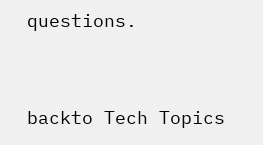questions.


backto Tech Topics